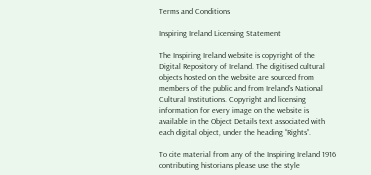Terms and Conditions

Inspiring Ireland Licensing Statement

The Inspiring Ireland website is copyright of the Digital Repository of Ireland. The digitised cultural objects hosted on the website are sourced from members of the public and from Ireland’s National Cultural Institutions. Copyright and licensing information for every image on the website is available in the Object Details text associated with each digital object, under the heading “Rights”.

To cite material from any of the Inspiring Ireland 1916 contributing historians please use the style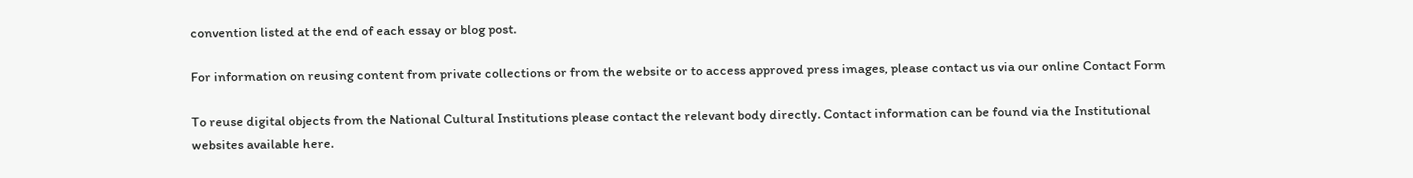convention listed at the end of each essay or blog post.

For information on reusing content from private collections or from the website or to access approved press images, please contact us via our online Contact Form

To reuse digital objects from the National Cultural Institutions please contact the relevant body directly. Contact information can be found via the Institutional websites available here.